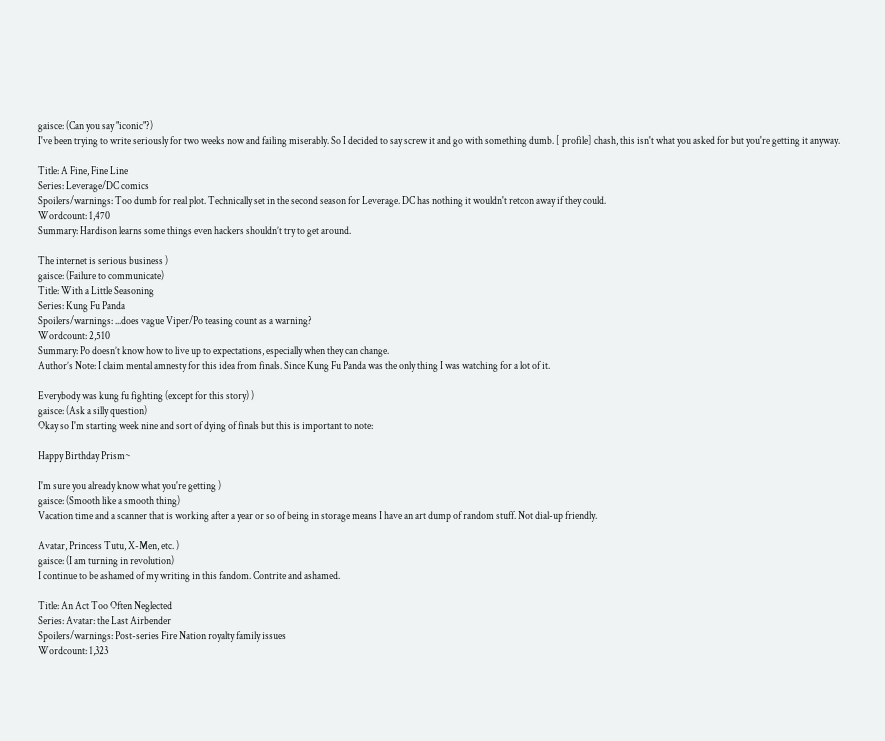gaisce: (Can you say "iconic"?)
I've been trying to write seriously for two weeks now and failing miserably. So I decided to say screw it and go with something dumb. [ profile] chash, this isn't what you asked for but you're getting it anyway.

Title: A Fine, Fine Line
Series: Leverage/DC comics
Spoilers/warnings: Too dumb for real plot. Technically set in the second season for Leverage. DC has nothing it wouldn't retcon away if they could.
Wordcount: 1,470
Summary: Hardison learns some things even hackers shouldn’t try to get around.

The internet is serious business )
gaisce: (Failure to communicate)
Title: With a Little Seasoning
Series: Kung Fu Panda
Spoilers/warnings: ...does vague Viper/Po teasing count as a warning?
Wordcount: 2,510
Summary: Po doesn’t know how to live up to expectations, especially when they can change.
Author’s Note: I claim mental amnesty for this idea from finals. Since Kung Fu Panda was the only thing I was watching for a lot of it.

Everybody was kung fu fighting (except for this story) )
gaisce: (Ask a silly question)
Okay so I'm starting week nine and sort of dying of finals but this is important to note:

Happy Birthday Prism~

I'm sure you already know what you're getting )
gaisce: (Smooth like a smooth thing)
Vacation time and a scanner that is working after a year or so of being in storage means I have an art dump of random stuff. Not dial-up friendly.

Avatar, Princess Tutu, X-Men, etc. )
gaisce: (I am turning in revolution)
I continue to be ashamed of my writing in this fandom. Contrite and ashamed.

Title: An Act Too Often Neglected
Series: Avatar: the Last Airbender
Spoilers/warnings: Post-series Fire Nation royalty family issues
Wordcount: 1,323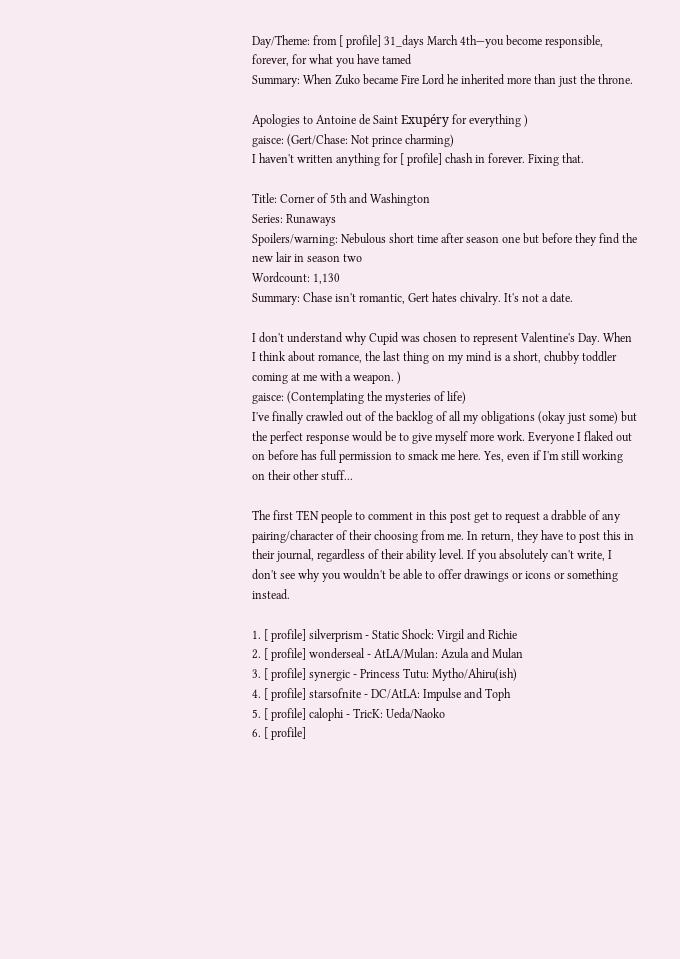Day/Theme: from [ profile] 31_days March 4th—you become responsible, forever, for what you have tamed
Summary: When Zuko became Fire Lord he inherited more than just the throne.

Apologies to Antoine de Saint Exupéry for everything )
gaisce: (Gert/Chase: Not prince charming)
I haven't written anything for [ profile] chash in forever. Fixing that.

Title: Corner of 5th and Washington
Series: Runaways
Spoilers/warning: Nebulous short time after season one but before they find the new lair in season two
Wordcount: 1,130
Summary: Chase isn't romantic, Gert hates chivalry. It's not a date.

I don't understand why Cupid was chosen to represent Valentine's Day. When I think about romance, the last thing on my mind is a short, chubby toddler coming at me with a weapon. )
gaisce: (Contemplating the mysteries of life)
I've finally crawled out of the backlog of all my obligations (okay just some) but the perfect response would be to give myself more work. Everyone I flaked out on before has full permission to smack me here. Yes, even if I'm still working on their other stuff...

The first TEN people to comment in this post get to request a drabble of any pairing/character of their choosing from me. In return, they have to post this in their journal, regardless of their ability level. If you absolutely can't write, I don't see why you wouldn't be able to offer drawings or icons or something instead.

1. [ profile] silverprism - Static Shock: Virgil and Richie
2. [ profile] wonderseal - AtLA/Mulan: Azula and Mulan
3. [ profile] synergic - Princess Tutu: Mytho/Ahiru(ish)
4. [ profile] starsofnite - DC/AtLA: Impulse and Toph
5. [ profile] calophi - TricK: Ueda/Naoko
6. [ profile]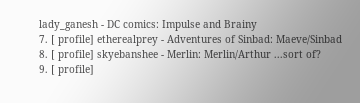lady_ganesh - DC comics: Impulse and Brainy
7. [ profile] etherealprey - Adventures of Sinbad: Maeve/Sinbad
8. [ profile] skyebanshee - Merlin: Merlin/Arthur ...sort of?
9. [ profile]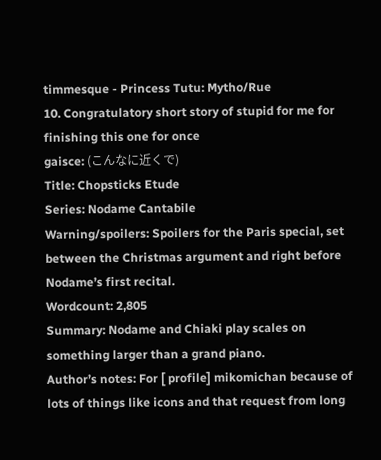timmesque - Princess Tutu: Mytho/Rue
10. Congratulatory short story of stupid for me for finishing this one for once
gaisce: (こんなに近くで)
Title: Chopsticks Etude
Series: Nodame Cantabile
Warning/spoilers: Spoilers for the Paris special, set between the Christmas argument and right before Nodame’s first recital.
Wordcount: 2,805
Summary: Nodame and Chiaki play scales on something larger than a grand piano.
Author’s notes: For [ profile] mikomichan because of lots of things like icons and that request from long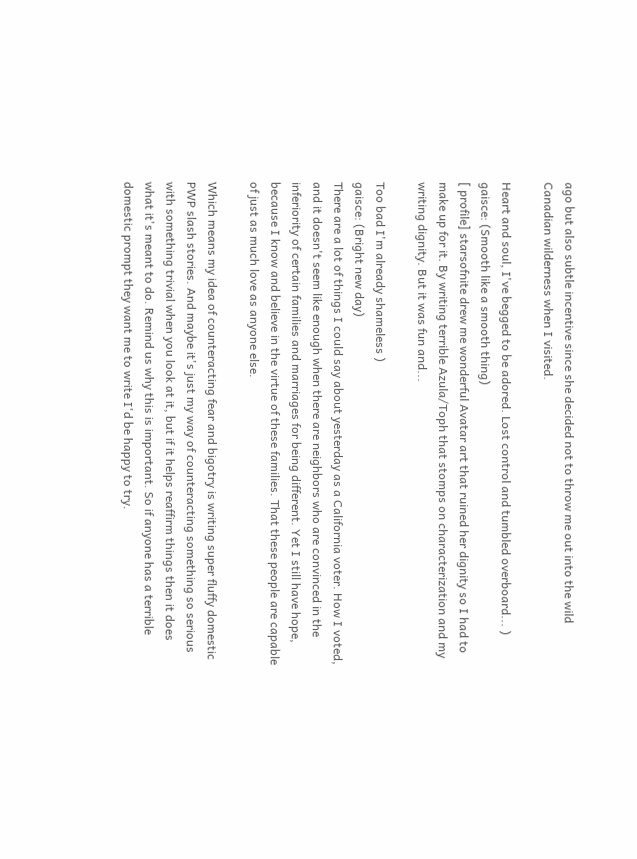ago but also subtle incentive since she decided not to throw me out into the wild Canadian wilderness when I visited.

Heart and soul, I've begged to be adored. Lost control and tumbled overboard... )
gaisce: (Smooth like a smooth thing)
[ profile] starsofnite drew me wonderful Avatar art that ruined her dignity so I had to make up for it. By writing terrible Azula/Toph that stomps on characterization and my writing dignity. But it was fun and...

Too bad I'm already shameless )
gaisce: (Bright new day)
There are a lot of things I could say about yesterday as a California voter. How I voted, and it doesn't seem like enough when there are neighbors who are convinced in the inferiority of certain families and marriages for being different. Yet I still have hope, because I know and believe in the virtue of these families. That these people are capable of just as much love as anyone else.

Which means my idea of counteracting fear and bigotry is writing super fluffy domestic PWP slash stories. And maybe it's just my way of counteracting something so serious with something trivial when you look at it, but if it helps reaffirm things then it does what it's meant to do. Remind us why this is important. So if anyone has a terrible domestic prompt they want me to write I'd be happy to try.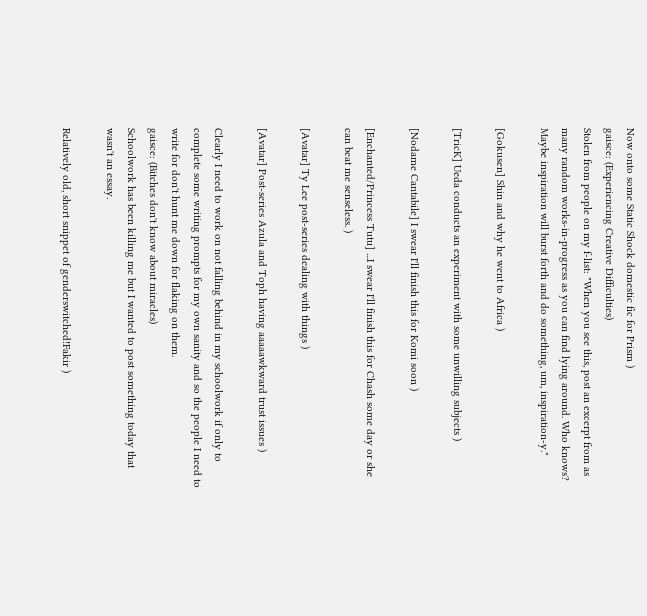Now onto some Static Shock domestic fic for Prism )
gaisce: (Experiencing Creative Difficulties)
Stolen from people on my f-list: "When you see this, post an excerpt from as many random works-in-progress as you can find lying around. Who knows? Maybe inspiration will burst forth and do something, um, inspiration-y."

[Gokusen] Shin and why he went to Africa )

[TricK] Ueda conducts an experiment with some unwilling subjects )

[Nodame Cantabile] I swear I'll finish this for Komi soon )

[Enchanted/Princess Tutu] ...I swear I'll finish this for Chash some day or she can beat me senseless. )

[Avatar] Ty Lee post-series dealing with things )

[Avatar] Post-series Azula and Toph having aaaaawkward trust issues )

Clearly I need to work on not falling behind in my schoolwork if only to complete some writing prompts for my own sanity and so the people I need to write for don't hunt me down for flaking on them.
gaisce: (Bitches don't know about miracles)
Schoolwork has been killing me but I wanted to post something today that wasn't an essay.

Relatively old, short snippet of genderswitched!Fakir )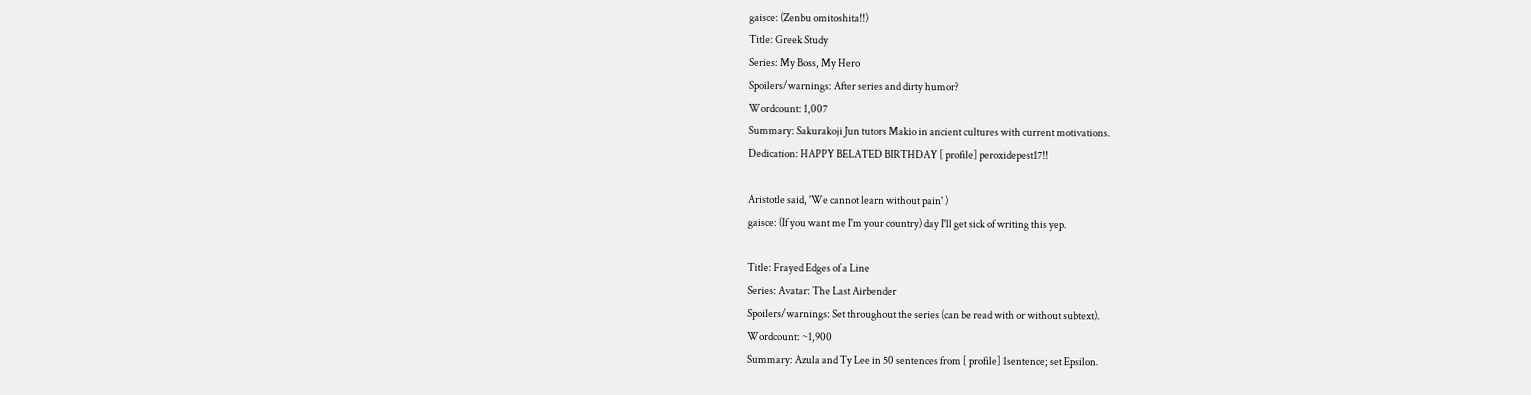gaisce: (Zenbu omitoshita!!)
Title: Greek Study
Series: My Boss, My Hero
Spoilers/warnings: After series and dirty humor?
Wordcount: 1,007
Summary: Sakurakoji Jun tutors Makio in ancient cultures with current motivations.
Dedication: HAPPY BELATED BIRTHDAY [ profile] peroxidepest17!!

Aristotle said, 'We cannot learn without pain' )
gaisce: (If you want me I'm your country) day I'll get sick of writing this yep.

Title: Frayed Edges of a Line
Series: Avatar: The Last Airbender
Spoilers/warnings: Set throughout the series (can be read with or without subtext).
Wordcount: ~1,900
Summary: Azula and Ty Lee in 50 sentences from [ profile] 1sentence; set Epsilon.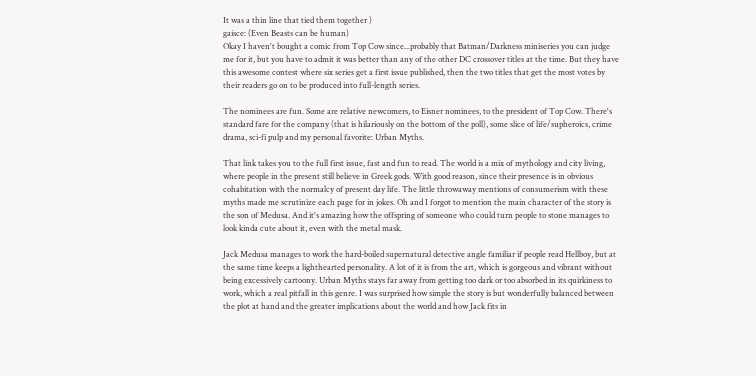It was a thin line that tied them together )
gaisce: (Even Beasts can be human)
Okay I haven't bought a comic from Top Cow since...probably that Batman/Darkness miniseries you can judge me for it, but you have to admit it was better than any of the other DC crossover titles at the time. But they have this awesome contest where six series get a first issue published, then the two titles that get the most votes by their readers go on to be produced into full-length series.

The nominees are fun. Some are relative newcomers, to Eisner nominees, to the president of Top Cow. There's standard fare for the company (that is hilariously on the bottom of the poll), some slice of life/supheroics, crime drama, sci-fi pulp and my personal favorite: Urban Myths.

That link takes you to the full first issue, fast and fun to read. The world is a mix of mythology and city living, where people in the present still believe in Greek gods. With good reason, since their presence is in obvious cohabitation with the normalcy of present day life. The little throwaway mentions of consumerism with these myths made me scrutinize each page for in jokes. Oh and I forgot to mention the main character of the story is the son of Medusa. And it's amazing how the offspring of someone who could turn people to stone manages to look kinda cute about it, even with the metal mask.

Jack Medusa manages to work the hard-boiled supernatural detective angle familiar if people read Hellboy, but at the same time keeps a lighthearted personality. A lot of it is from the art, which is gorgeous and vibrant without being excessively cartoony. Urban Myths stays far away from getting too dark or too absorbed in its quirkiness to work, which a real pitfall in this genre. I was surprised how simple the story is but wonderfully balanced between the plot at hand and the greater implications about the world and how Jack fits in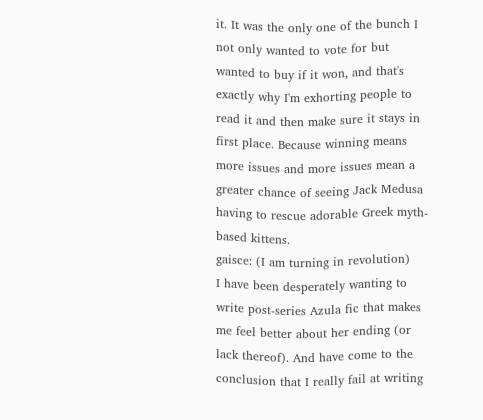it. It was the only one of the bunch I not only wanted to vote for but wanted to buy if it won, and that's exactly why I'm exhorting people to read it and then make sure it stays in first place. Because winning means more issues and more issues mean a greater chance of seeing Jack Medusa having to rescue adorable Greek myth-based kittens.
gaisce: (I am turning in revolution)
I have been desperately wanting to write post-series Azula fic that makes me feel better about her ending (or lack thereof). And have come to the conclusion that I really fail at writing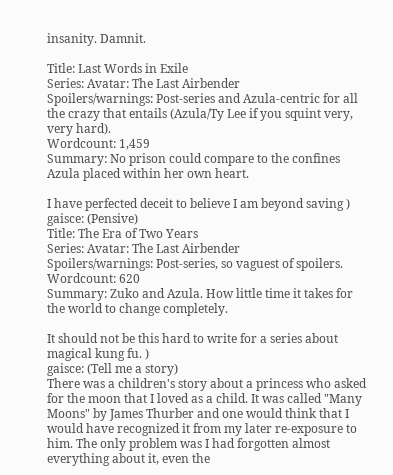insanity. Damnit.

Title: Last Words in Exile
Series: Avatar: The Last Airbender
Spoilers/warnings: Post-series and Azula-centric for all the crazy that entails (Azula/Ty Lee if you squint very, very hard).
Wordcount: 1,459
Summary: No prison could compare to the confines Azula placed within her own heart.

I have perfected deceit to believe I am beyond saving )
gaisce: (Pensive)
Title: The Era of Two Years
Series: Avatar: The Last Airbender
Spoilers/warnings: Post-series, so vaguest of spoilers.
Wordcount: 620
Summary: Zuko and Azula. How little time it takes for the world to change completely.

It should not be this hard to write for a series about magical kung fu. )
gaisce: (Tell me a story)
There was a children's story about a princess who asked for the moon that I loved as a child. It was called "Many Moons" by James Thurber and one would think that I would have recognized it from my later re-exposure to him. The only problem was I had forgotten almost everything about it, even the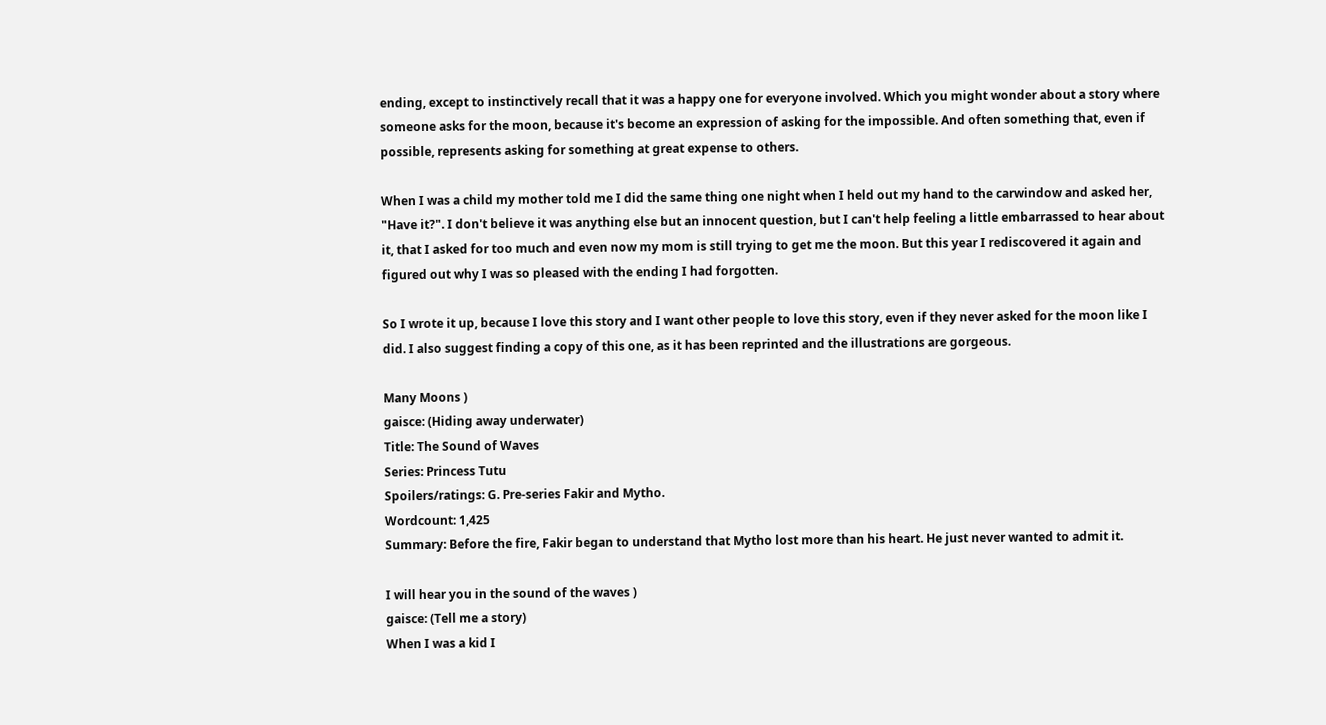ending, except to instinctively recall that it was a happy one for everyone involved. Which you might wonder about a story where someone asks for the moon, because it's become an expression of asking for the impossible. And often something that, even if possible, represents asking for something at great expense to others.

When I was a child my mother told me I did the same thing one night when I held out my hand to the carwindow and asked her, "Have it?". I don't believe it was anything else but an innocent question, but I can't help feeling a little embarrassed to hear about it, that I asked for too much and even now my mom is still trying to get me the moon. But this year I rediscovered it again and figured out why I was so pleased with the ending I had forgotten.

So I wrote it up, because I love this story and I want other people to love this story, even if they never asked for the moon like I did. I also suggest finding a copy of this one, as it has been reprinted and the illustrations are gorgeous.

Many Moons )
gaisce: (Hiding away underwater)
Title: The Sound of Waves
Series: Princess Tutu
Spoilers/ratings: G. Pre-series Fakir and Mytho.
Wordcount: 1,425
Summary: Before the fire, Fakir began to understand that Mytho lost more than his heart. He just never wanted to admit it.

I will hear you in the sound of the waves )
gaisce: (Tell me a story)
When I was a kid I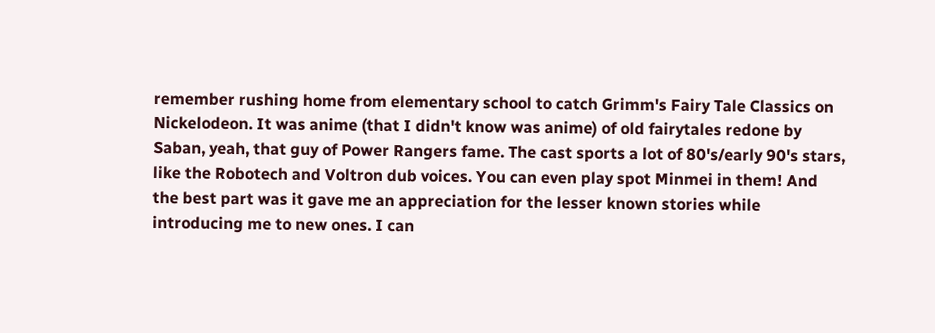remember rushing home from elementary school to catch Grimm's Fairy Tale Classics on Nickelodeon. It was anime (that I didn't know was anime) of old fairytales redone by Saban, yeah, that guy of Power Rangers fame. The cast sports a lot of 80's/early 90's stars, like the Robotech and Voltron dub voices. You can even play spot Minmei in them! And the best part was it gave me an appreciation for the lesser known stories while introducing me to new ones. I can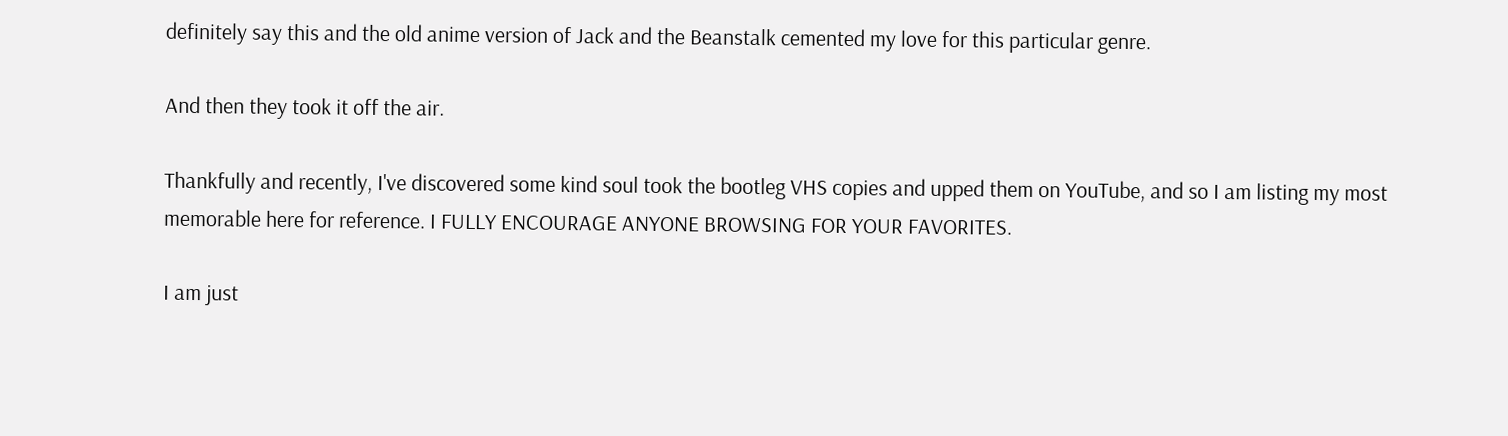definitely say this and the old anime version of Jack and the Beanstalk cemented my love for this particular genre.

And then they took it off the air.

Thankfully and recently, I've discovered some kind soul took the bootleg VHS copies and upped them on YouTube, and so I am listing my most memorable here for reference. I FULLY ENCOURAGE ANYONE BROWSING FOR YOUR FAVORITES.

I am just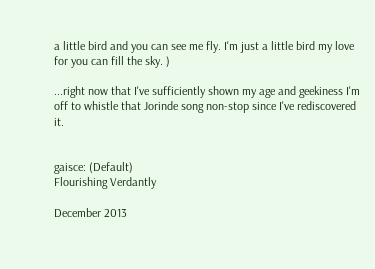a little bird and you can see me fly. I'm just a little bird my love for you can fill the sky. )

...right now that I've sufficiently shown my age and geekiness I'm off to whistle that Jorinde song non-stop since I've rediscovered it.


gaisce: (Default)
Flourishing Verdantly

December 2013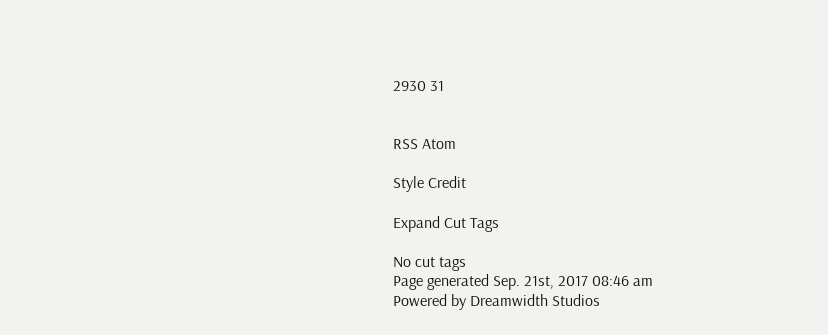2930 31


RSS Atom

Style Credit

Expand Cut Tags

No cut tags
Page generated Sep. 21st, 2017 08:46 am
Powered by Dreamwidth Studios